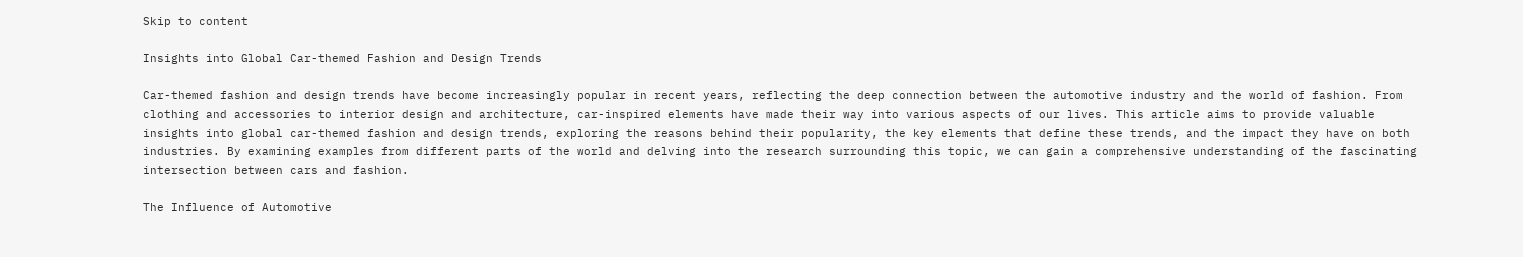Skip to content

Insights into Global Car-themed Fashion and Design Trends

Car-themed fashion and design trends have become increasingly popular in recent years, reflecting the deep connection between the automotive industry and the world of fashion. From clothing and accessories to interior design and architecture, car-inspired elements have made their way into various aspects of our lives. This article aims to provide valuable insights into global car-themed fashion and design trends, exploring the reasons behind their popularity, the key elements that define these trends, and the impact they have on both industries. By examining examples from different parts of the world and delving into the research surrounding this topic, we can gain a comprehensive understanding of the fascinating intersection between cars and fashion.

The Influence of Automotive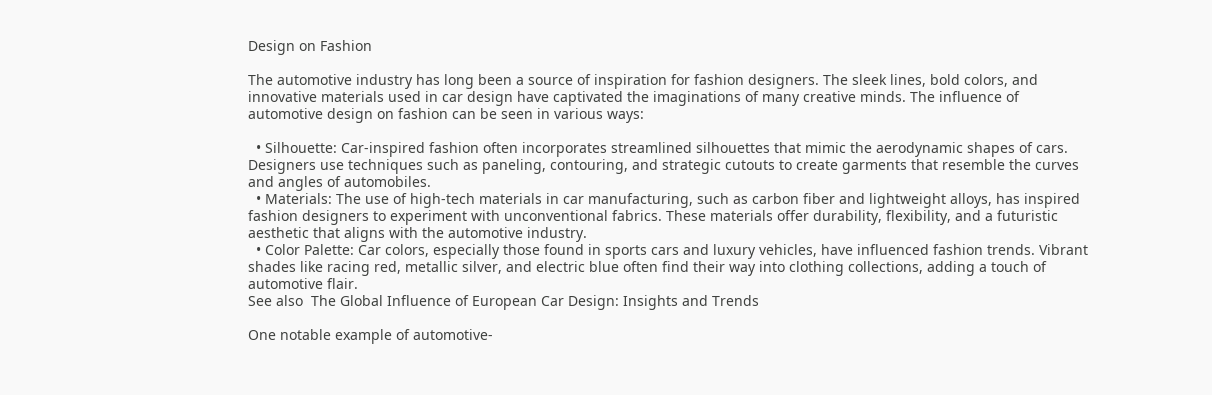Design on Fashion

The automotive industry has long been a source of inspiration for fashion designers. The sleek lines, bold colors, and innovative materials used in car design have captivated the imaginations of many creative minds. The influence of automotive design on fashion can be seen in various ways:

  • Silhouette: Car-inspired fashion often incorporates streamlined silhouettes that mimic the aerodynamic shapes of cars. Designers use techniques such as paneling, contouring, and strategic cutouts to create garments that resemble the curves and angles of automobiles.
  • Materials: The use of high-tech materials in car manufacturing, such as carbon fiber and lightweight alloys, has inspired fashion designers to experiment with unconventional fabrics. These materials offer durability, flexibility, and a futuristic aesthetic that aligns with the automotive industry.
  • Color Palette: Car colors, especially those found in sports cars and luxury vehicles, have influenced fashion trends. Vibrant shades like racing red, metallic silver, and electric blue often find their way into clothing collections, adding a touch of automotive flair.
See also  The Global Influence of European Car Design: Insights and Trends

One notable example of automotive-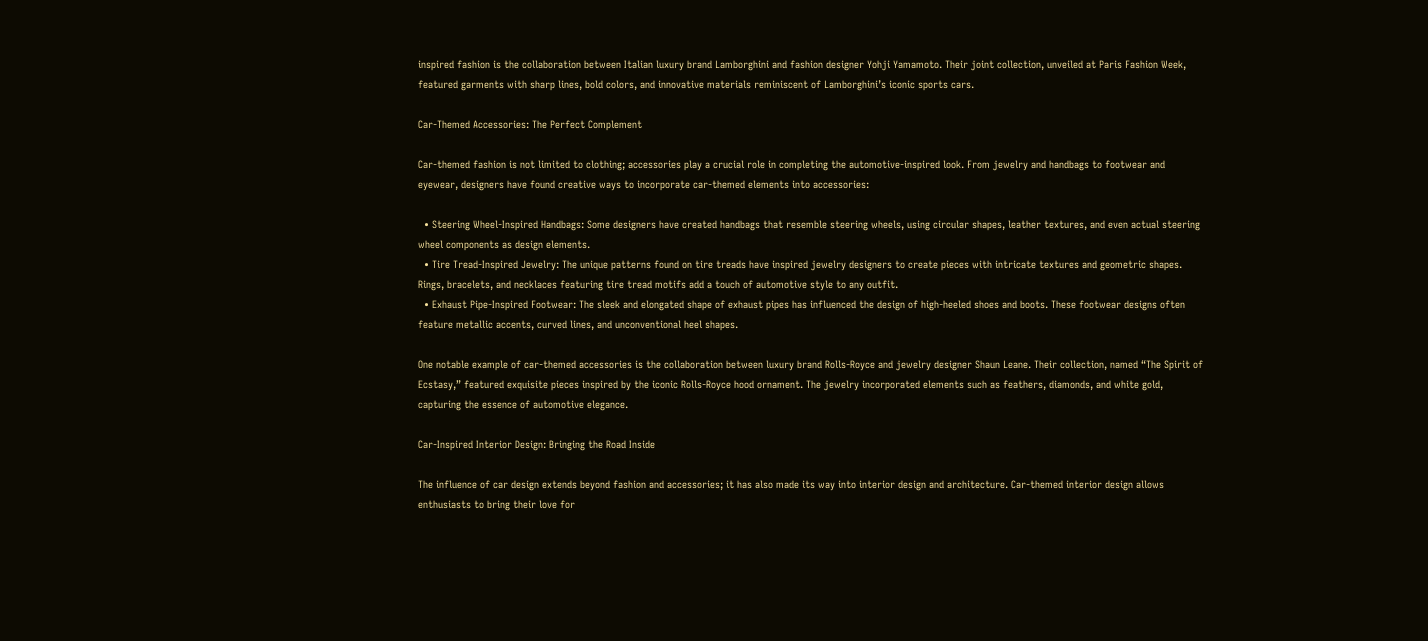inspired fashion is the collaboration between Italian luxury brand Lamborghini and fashion designer Yohji Yamamoto. Their joint collection, unveiled at Paris Fashion Week, featured garments with sharp lines, bold colors, and innovative materials reminiscent of Lamborghini’s iconic sports cars.

Car-Themed Accessories: The Perfect Complement

Car-themed fashion is not limited to clothing; accessories play a crucial role in completing the automotive-inspired look. From jewelry and handbags to footwear and eyewear, designers have found creative ways to incorporate car-themed elements into accessories:

  • Steering Wheel-Inspired Handbags: Some designers have created handbags that resemble steering wheels, using circular shapes, leather textures, and even actual steering wheel components as design elements.
  • Tire Tread-Inspired Jewelry: The unique patterns found on tire treads have inspired jewelry designers to create pieces with intricate textures and geometric shapes. Rings, bracelets, and necklaces featuring tire tread motifs add a touch of automotive style to any outfit.
  • Exhaust Pipe-Inspired Footwear: The sleek and elongated shape of exhaust pipes has influenced the design of high-heeled shoes and boots. These footwear designs often feature metallic accents, curved lines, and unconventional heel shapes.

One notable example of car-themed accessories is the collaboration between luxury brand Rolls-Royce and jewelry designer Shaun Leane. Their collection, named “The Spirit of Ecstasy,” featured exquisite pieces inspired by the iconic Rolls-Royce hood ornament. The jewelry incorporated elements such as feathers, diamonds, and white gold, capturing the essence of automotive elegance.

Car-Inspired Interior Design: Bringing the Road Inside

The influence of car design extends beyond fashion and accessories; it has also made its way into interior design and architecture. Car-themed interior design allows enthusiasts to bring their love for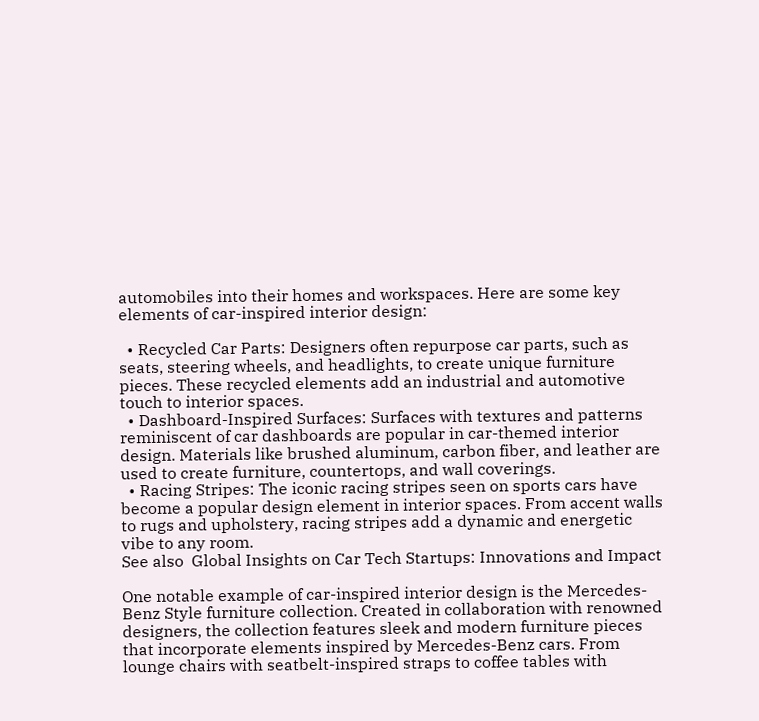automobiles into their homes and workspaces. Here are some key elements of car-inspired interior design:

  • Recycled Car Parts: Designers often repurpose car parts, such as seats, steering wheels, and headlights, to create unique furniture pieces. These recycled elements add an industrial and automotive touch to interior spaces.
  • Dashboard-Inspired Surfaces: Surfaces with textures and patterns reminiscent of car dashboards are popular in car-themed interior design. Materials like brushed aluminum, carbon fiber, and leather are used to create furniture, countertops, and wall coverings.
  • Racing Stripes: The iconic racing stripes seen on sports cars have become a popular design element in interior spaces. From accent walls to rugs and upholstery, racing stripes add a dynamic and energetic vibe to any room.
See also  Global Insights on Car Tech Startups: Innovations and Impact

One notable example of car-inspired interior design is the Mercedes-Benz Style furniture collection. Created in collaboration with renowned designers, the collection features sleek and modern furniture pieces that incorporate elements inspired by Mercedes-Benz cars. From lounge chairs with seatbelt-inspired straps to coffee tables with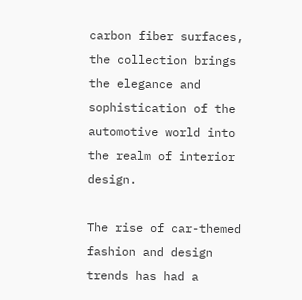carbon fiber surfaces, the collection brings the elegance and sophistication of the automotive world into the realm of interior design.

The rise of car-themed fashion and design trends has had a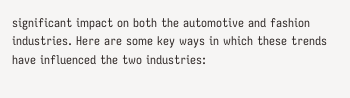significant impact on both the automotive and fashion industries. Here are some key ways in which these trends have influenced the two industries: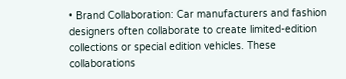• Brand Collaboration: Car manufacturers and fashion designers often collaborate to create limited-edition collections or special edition vehicles. These collaborations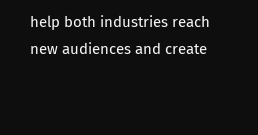help both industries reach new audiences and create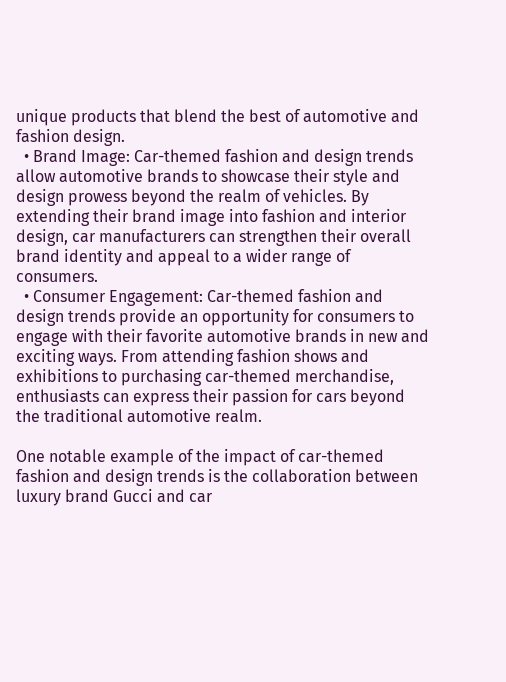unique products that blend the best of automotive and fashion design.
  • Brand Image: Car-themed fashion and design trends allow automotive brands to showcase their style and design prowess beyond the realm of vehicles. By extending their brand image into fashion and interior design, car manufacturers can strengthen their overall brand identity and appeal to a wider range of consumers.
  • Consumer Engagement: Car-themed fashion and design trends provide an opportunity for consumers to engage with their favorite automotive brands in new and exciting ways. From attending fashion shows and exhibitions to purchasing car-themed merchandise, enthusiasts can express their passion for cars beyond the traditional automotive realm.

One notable example of the impact of car-themed fashion and design trends is the collaboration between luxury brand Gucci and car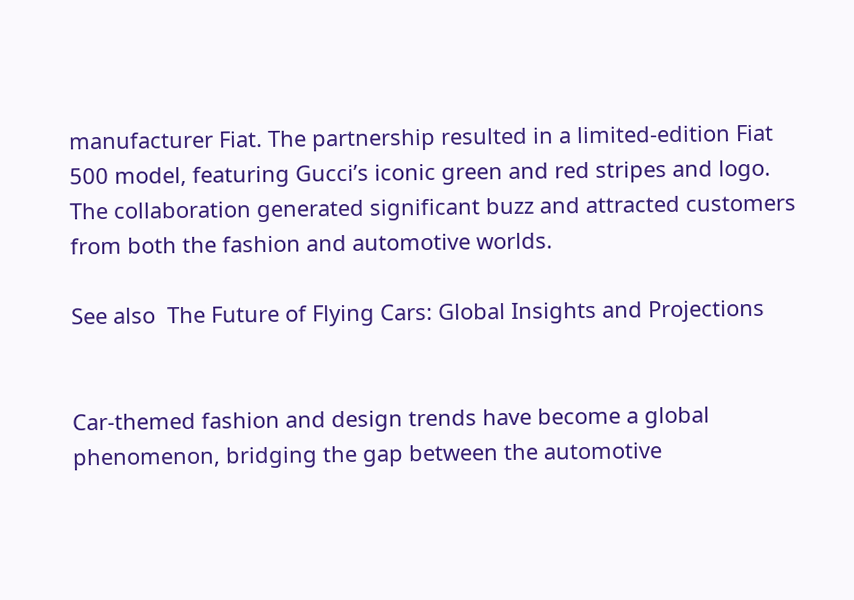manufacturer Fiat. The partnership resulted in a limited-edition Fiat 500 model, featuring Gucci’s iconic green and red stripes and logo. The collaboration generated significant buzz and attracted customers from both the fashion and automotive worlds.

See also  The Future of Flying Cars: Global Insights and Projections


Car-themed fashion and design trends have become a global phenomenon, bridging the gap between the automotive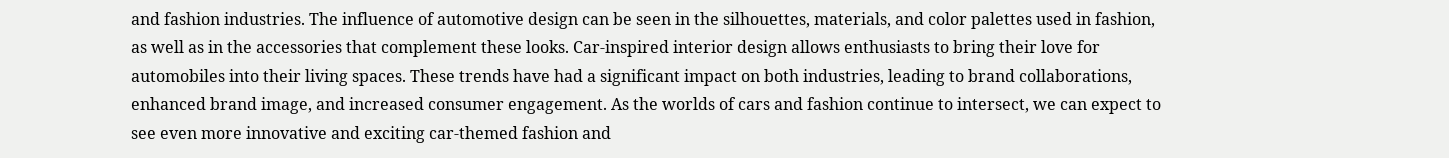and fashion industries. The influence of automotive design can be seen in the silhouettes, materials, and color palettes used in fashion, as well as in the accessories that complement these looks. Car-inspired interior design allows enthusiasts to bring their love for automobiles into their living spaces. These trends have had a significant impact on both industries, leading to brand collaborations, enhanced brand image, and increased consumer engagement. As the worlds of cars and fashion continue to intersect, we can expect to see even more innovative and exciting car-themed fashion and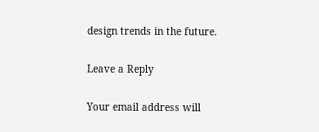design trends in the future.

Leave a Reply

Your email address will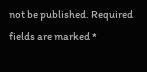not be published. Required fields are marked *